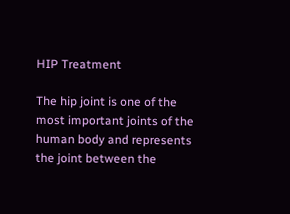HIP Treatment

The hip joint is one of the most important joints of the human body and represents the joint between the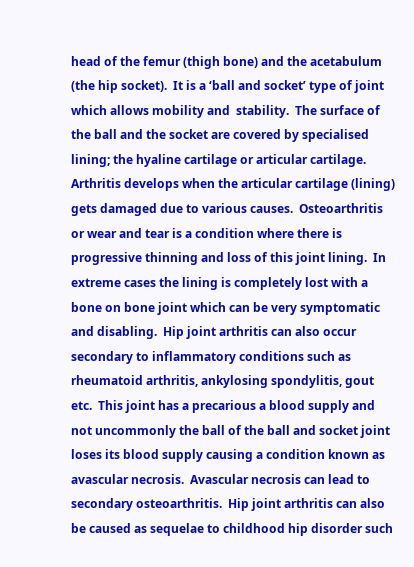head of the femur (thigh bone) and the acetabulum (the hip socket).  It is a ‘ball and socket’ type of joint which allows mobility and  stability.  The surface of the ball and the socket are covered by specialised lining; the hyaline cartilage or articular cartilage.  Arthritis develops when the articular cartilage (lining) gets damaged due to various causes.  Osteoarthritis or wear and tear is a condition where there is progressive thinning and loss of this joint lining.  In extreme cases the lining is completely lost with a bone on bone joint which can be very symptomatic and disabling.  Hip joint arthritis can also occur secondary to inflammatory conditions such as rheumatoid arthritis, ankylosing spondylitis, gout etc.  This joint has a precarious a blood supply and not uncommonly the ball of the ball and socket joint loses its blood supply causing a condition known as avascular necrosis.  Avascular necrosis can lead to secondary osteoarthritis.  Hip joint arthritis can also be caused as sequelae to childhood hip disorder such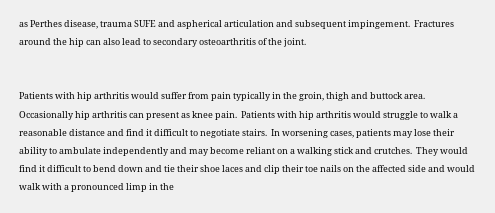as Perthes disease, trauma SUFE and aspherical articulation and subsequent impingement.  Fractures around the hip can also lead to secondary osteoarthritis of the joint.


Patients with hip arthritis would suffer from pain typically in the groin, thigh and buttock area.  Occasionally hip arthritis can present as knee pain.  Patients with hip arthritis would struggle to walk a reasonable distance and find it difficult to negotiate stairs.  In worsening cases, patients may lose their ability to ambulate independently and may become reliant on a walking stick and crutches.  They would find it difficult to bend down and tie their shoe laces and clip their toe nails on the affected side and would walk with a pronounced limp in the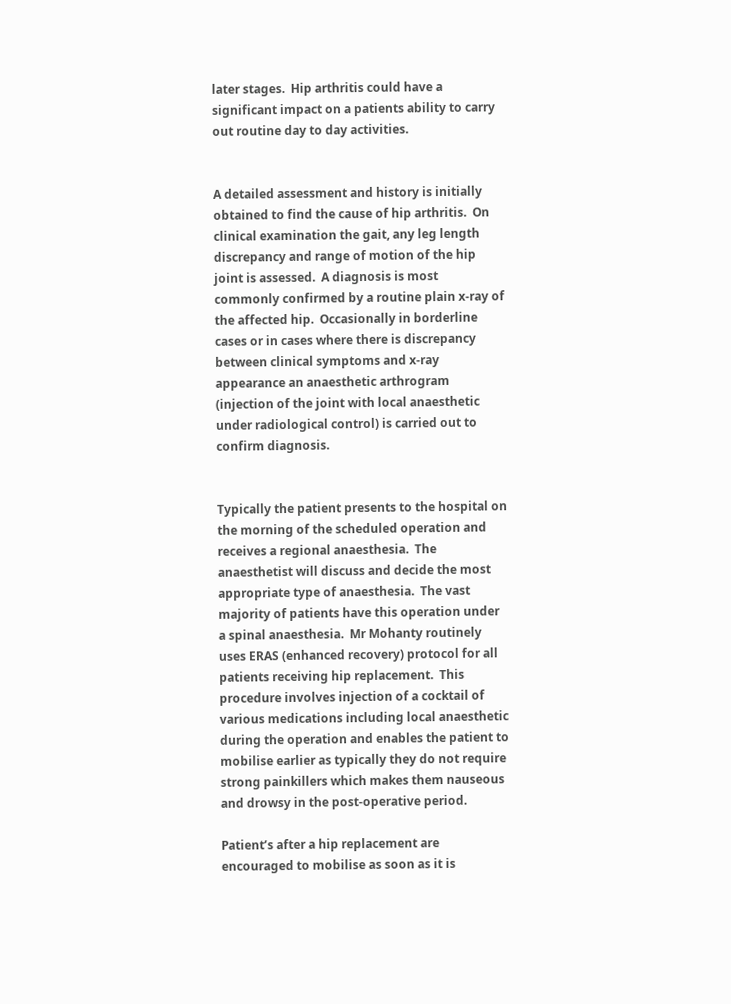later stages.  Hip arthritis could have a significant impact on a patients ability to carry out routine day to day activities.


A detailed assessment and history is initially obtained to find the cause of hip arthritis.  On clinical examination the gait, any leg length discrepancy and range of motion of the hip joint is assessed.  A diagnosis is most commonly confirmed by a routine plain x-ray of the affected hip.  Occasionally in borderline cases or in cases where there is discrepancy between clinical symptoms and x-ray appearance an anaesthetic arthrogram (injection of the joint with local anaesthetic under radiological control) is carried out to confirm diagnosis.


Typically the patient presents to the hospital on the morning of the scheduled operation and receives a regional anaesthesia.  The anaesthetist will discuss and decide the most appropriate type of anaesthesia.  The vast majority of patients have this operation under a spinal anaesthesia.  Mr Mohanty routinely uses ERAS (enhanced recovery) protocol for all patients receiving hip replacement.  This procedure involves injection of a cocktail of various medications including local anaesthetic during the operation and enables the patient to mobilise earlier as typically they do not require strong painkillers which makes them nauseous and drowsy in the post-operative period.

Patient’s after a hip replacement are encouraged to mobilise as soon as it is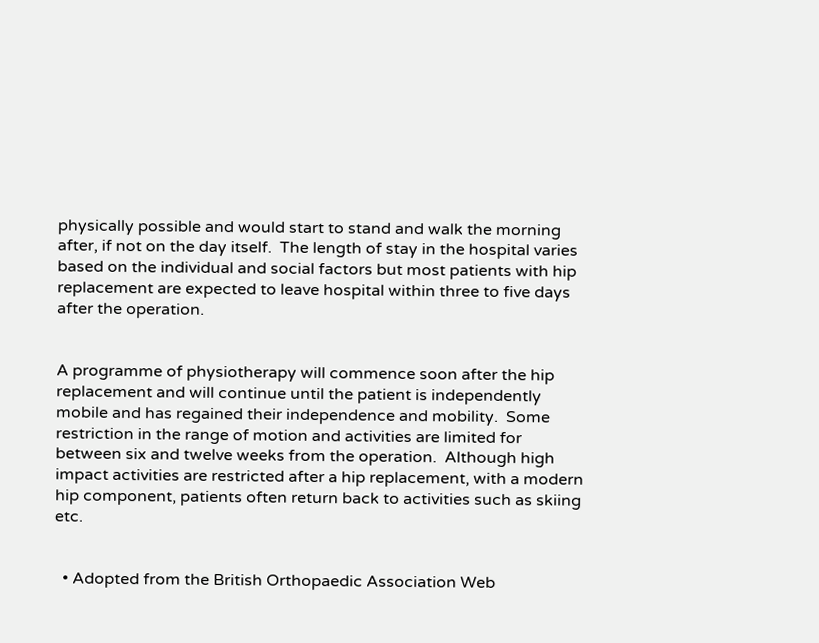physically possible and would start to stand and walk the morning after, if not on the day itself.  The length of stay in the hospital varies based on the individual and social factors but most patients with hip replacement are expected to leave hospital within three to five days after the operation.


A programme of physiotherapy will commence soon after the hip replacement and will continue until the patient is independently mobile and has regained their independence and mobility.  Some restriction in the range of motion and activities are limited for between six and twelve weeks from the operation.  Although high impact activities are restricted after a hip replacement, with a modern hip component, patients often return back to activities such as skiing etc.


  • Adopted from the British Orthopaedic Association Web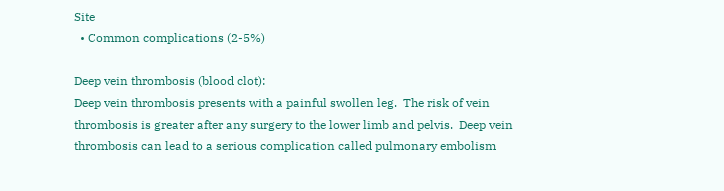Site
  • Common complications (2-5%)

Deep vein thrombosis (blood clot):
Deep vein thrombosis presents with a painful swollen leg.  The risk of vein thrombosis is greater after any surgery to the lower limb and pelvis.  Deep vein thrombosis can lead to a serious complication called pulmonary embolism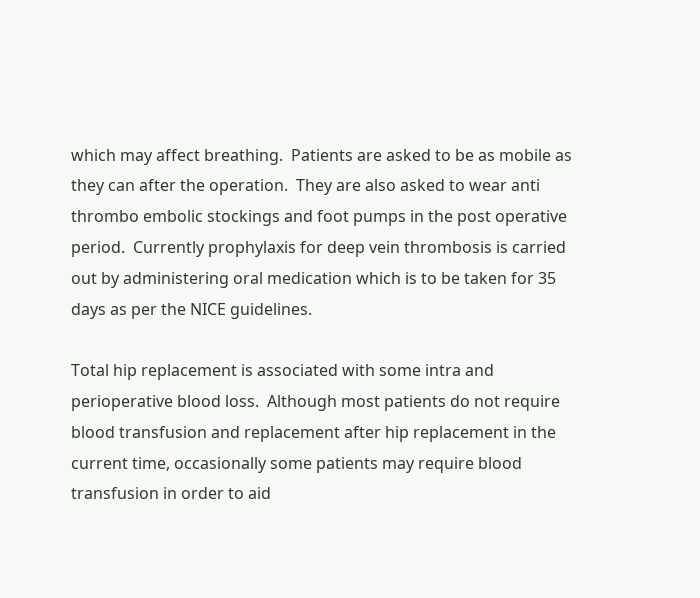which may affect breathing.  Patients are asked to be as mobile as they can after the operation.  They are also asked to wear anti thrombo embolic stockings and foot pumps in the post operative period.  Currently prophylaxis for deep vein thrombosis is carried out by administering oral medication which is to be taken for 35 days as per the NICE guidelines.

Total hip replacement is associated with some intra and perioperative blood loss.  Although most patients do not require blood transfusion and replacement after hip replacement in the current time, occasionally some patients may require blood transfusion in order to aid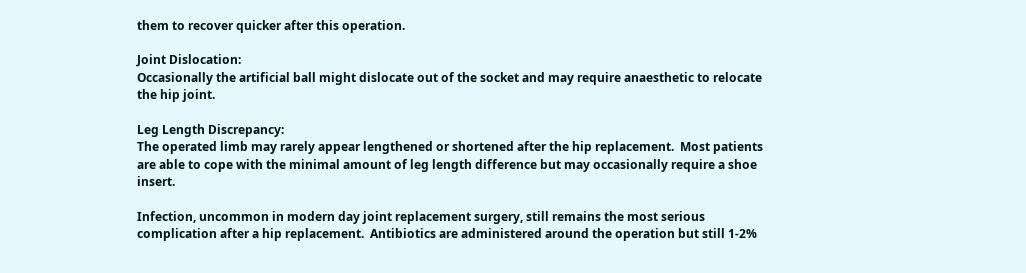them to recover quicker after this operation.

Joint Dislocation:
Occasionally the artificial ball might dislocate out of the socket and may require anaesthetic to relocate the hip joint.

Leg Length Discrepancy:
The operated limb may rarely appear lengthened or shortened after the hip replacement.  Most patients are able to cope with the minimal amount of leg length difference but may occasionally require a shoe insert.

Infection, uncommon in modern day joint replacement surgery, still remains the most serious complication after a hip replacement.  Antibiotics are administered around the operation but still 1-2%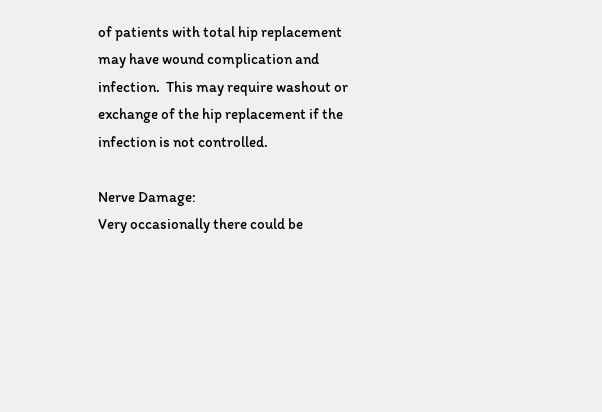of patients with total hip replacement may have wound complication and infection.  This may require washout or exchange of the hip replacement if the infection is not controlled.

Nerve Damage:
Very occasionally there could be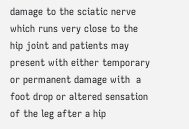damage to the sciatic nerve which runs very close to the hip joint and patients may present with either temporary or permanent damage with  a foot drop or altered sensation of the leg after a hip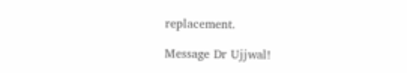replacement.

Message Dr Ujjwal!